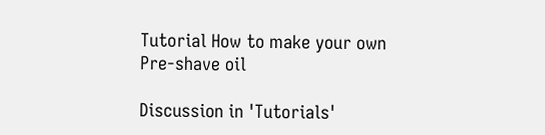Tutorial How to make your own Pre-shave oil

Discussion in 'Tutorials'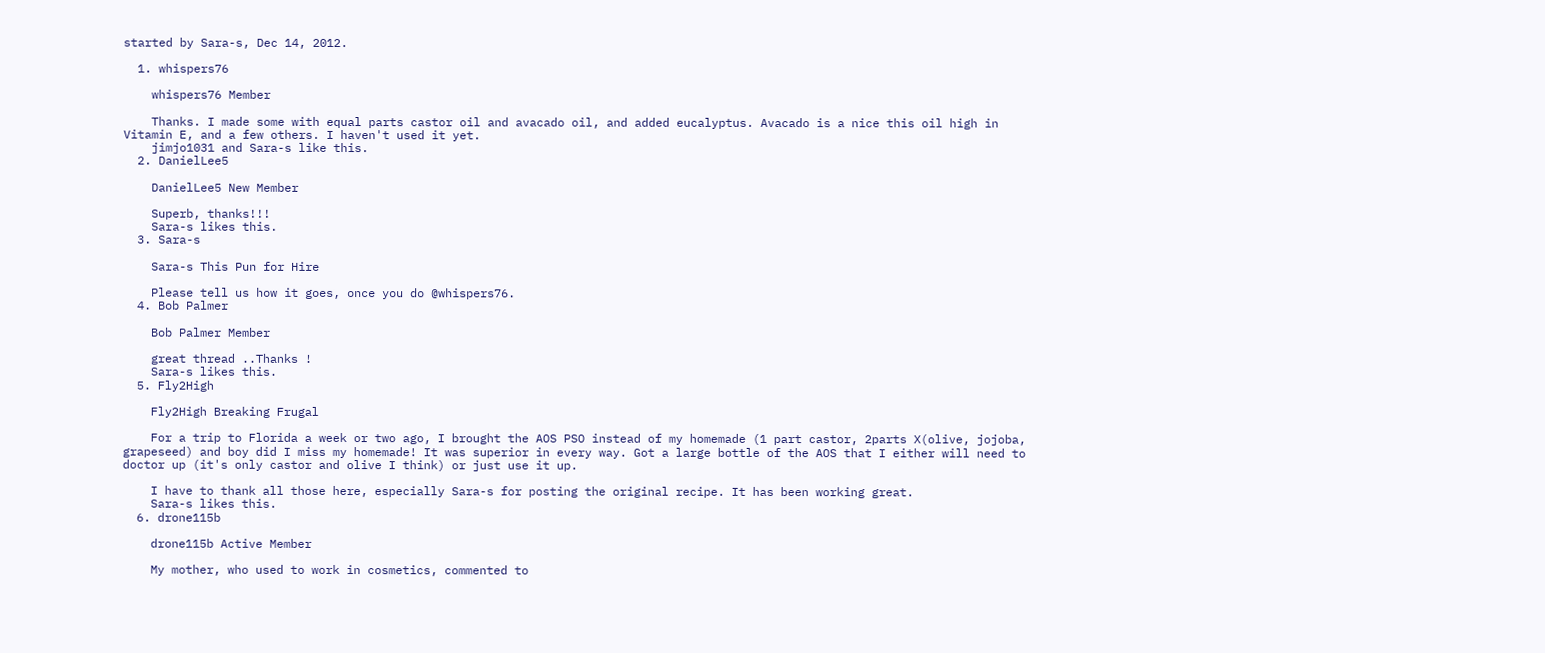started by Sara-s, Dec 14, 2012.

  1. whispers76

    whispers76 Member

    Thanks. I made some with equal parts castor oil and avacado oil, and added eucalyptus. Avacado is a nice this oil high in Vitamin E, and a few others. I haven't used it yet.
    jimjo1031 and Sara-s like this.
  2. DanielLee5

    DanielLee5 New Member

    Superb, thanks!!!
    Sara-s likes this.
  3. Sara-s

    Sara-s This Pun for Hire

    Please tell us how it goes, once you do @whispers76.
  4. Bob Palmer

    Bob Palmer Member

    great thread ..Thanks !
    Sara-s likes this.
  5. Fly2High

    Fly2High Breaking Frugal

    For a trip to Florida a week or two ago, I brought the AOS PSO instead of my homemade (1 part castor, 2parts X(olive, jojoba, grapeseed) and boy did I miss my homemade! It was superior in every way. Got a large bottle of the AOS that I either will need to doctor up (it's only castor and olive I think) or just use it up.

    I have to thank all those here, especially Sara-s for posting the original recipe. It has been working great.
    Sara-s likes this.
  6. drone115b

    drone115b Active Member

    My mother, who used to work in cosmetics, commented to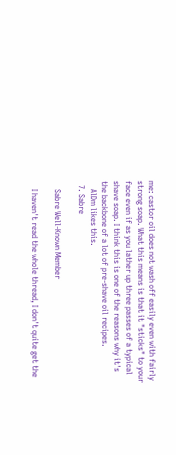me: castor oil does not wash off easily even with fairly strong soap. What this means is that it "sticks" to your face even if as you lather up three passes of a typical shave soap. I think this is one of the reasons why it's the backbone of a lot of pre-shave oil recipes.
    AlDm likes this.
  7. Sabre

    Sabre Well-Known Member

    I haven't read the whole thread, I don't quite get the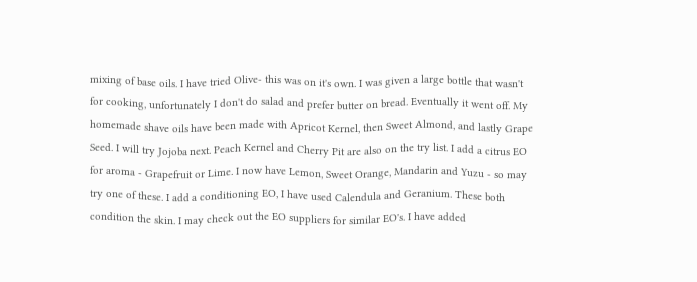mixing of base oils. I have tried Olive- this was on it's own. I was given a large bottle that wasn't for cooking, unfortunately I don't do salad and prefer butter on bread. Eventually it went off. My homemade shave oils have been made with Apricot Kernel, then Sweet Almond, and lastly Grape Seed. I will try Jojoba next. Peach Kernel and Cherry Pit are also on the try list. I add a citrus EO for aroma - Grapefruit or Lime. I now have Lemon, Sweet Orange, Mandarin and Yuzu - so may try one of these. I add a conditioning EO, I have used Calendula and Geranium. These both condition the skin. I may check out the EO suppliers for similar EO's. I have added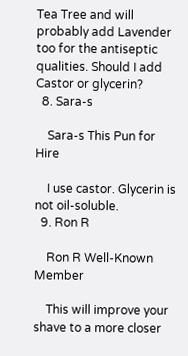Tea Tree and will probably add Lavender too for the antiseptic qualities. Should I add Castor or glycerin?
  8. Sara-s

    Sara-s This Pun for Hire

    I use castor. Glycerin is not oil-soluble.
  9. Ron R

    Ron R Well-Known Member

    This will improve your shave to a more closer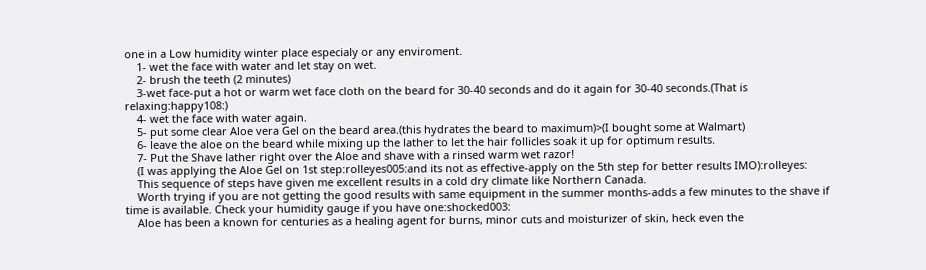one in a Low humidity winter place especialy or any enviroment.
    1- wet the face with water and let stay on wet.
    2- brush the teeth (2 minutes)
    3-wet face-put a hot or warm wet face cloth on the beard for 30-40 seconds and do it again for 30-40 seconds.(That is relaxing:happy108:)
    4- wet the face with water again.
    5- put some clear Aloe vera Gel on the beard area.(this hydrates the beard to maximum)>(I bought some at Walmart)
    6- leave the aloe on the beard while mixing up the lather to let the hair follicles soak it up for optimum results.
    7- Put the Shave lather right over the Aloe and shave with a rinsed warm wet razor!
    (I was applying the Aloe Gel on 1st step:rolleyes005:and its not as effective-apply on the 5th step for better results IMO):rolleyes:
    This sequence of steps have given me excellent results in a cold dry climate like Northern Canada.
    Worth trying if you are not getting the good results with same equipment in the summer months-adds a few minutes to the shave if time is available. Check your humidity gauge if you have one:shocked003:
    Aloe has been a known for centuries as a healing agent for burns, minor cuts and moisturizer of skin, heck even the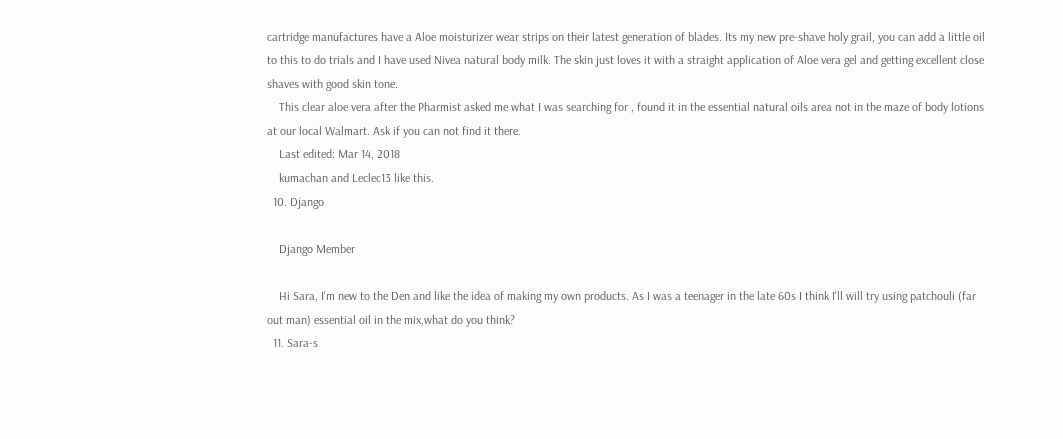cartridge manufactures have a Aloe moisturizer wear strips on their latest generation of blades. Its my new pre-shave holy grail, you can add a little oil to this to do trials and I have used Nivea natural body milk. The skin just loves it with a straight application of Aloe vera gel and getting excellent close shaves with good skin tone.
    This clear aloe vera after the Pharmist asked me what I was searching for , found it in the essential natural oils area not in the maze of body lotions at our local Walmart. Ask if you can not find it there.
    Last edited: Mar 14, 2018
    kumachan and Leclec13 like this.
  10. Django

    Django Member

    Hi Sara, I'm new to the Den and like the idea of making my own products. As I was a teenager in the late 60s I think I'll will try using patchouli (far out man) essential oil in the mix,what do you think?
  11. Sara-s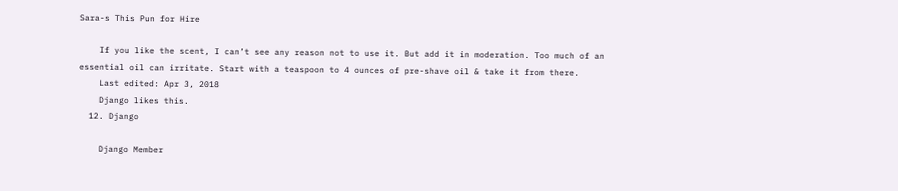Sara-s This Pun for Hire

    If you like the scent, I can’t see any reason not to use it. But add it in moderation. Too much of an essential oil can irritate. Start with a teaspoon to 4 ounces of pre-shave oil & take it from there.
    Last edited: Apr 3, 2018
    Django likes this.
  12. Django

    Django Member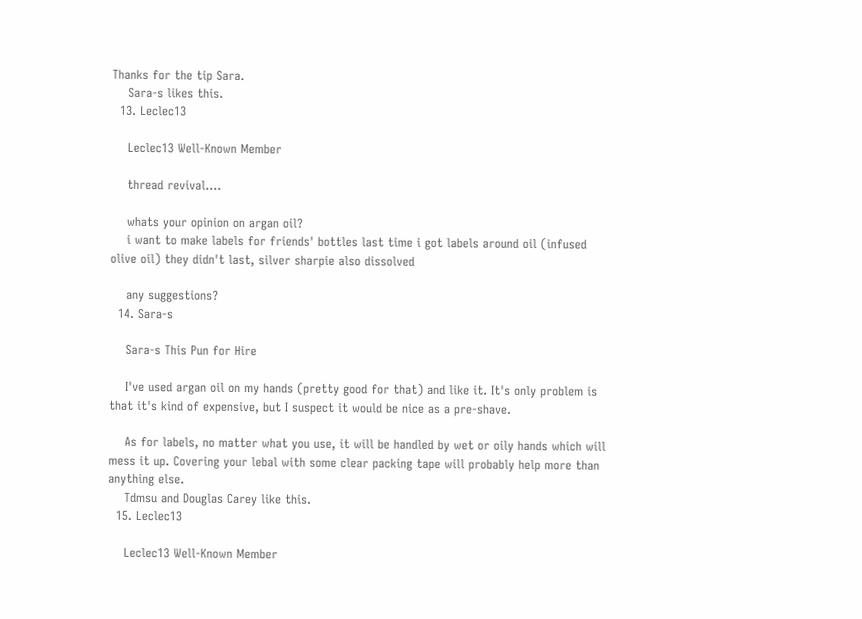Thanks for the tip Sara.
    Sara-s likes this.
  13. Leclec13

    Leclec13 Well-Known Member

    thread revival....

    whats your opinion on argan oil?
    i want to make labels for friends' bottles last time i got labels around oil (infused olive oil) they didn't last, silver sharpie also dissolved

    any suggestions?
  14. Sara-s

    Sara-s This Pun for Hire

    I've used argan oil on my hands (pretty good for that) and like it. It's only problem is that it's kind of expensive, but I suspect it would be nice as a pre-shave.

    As for labels, no matter what you use, it will be handled by wet or oily hands which will mess it up. Covering your lebal with some clear packing tape will probably help more than anything else.
    Tdmsu and Douglas Carey like this.
  15. Leclec13

    Leclec13 Well-Known Member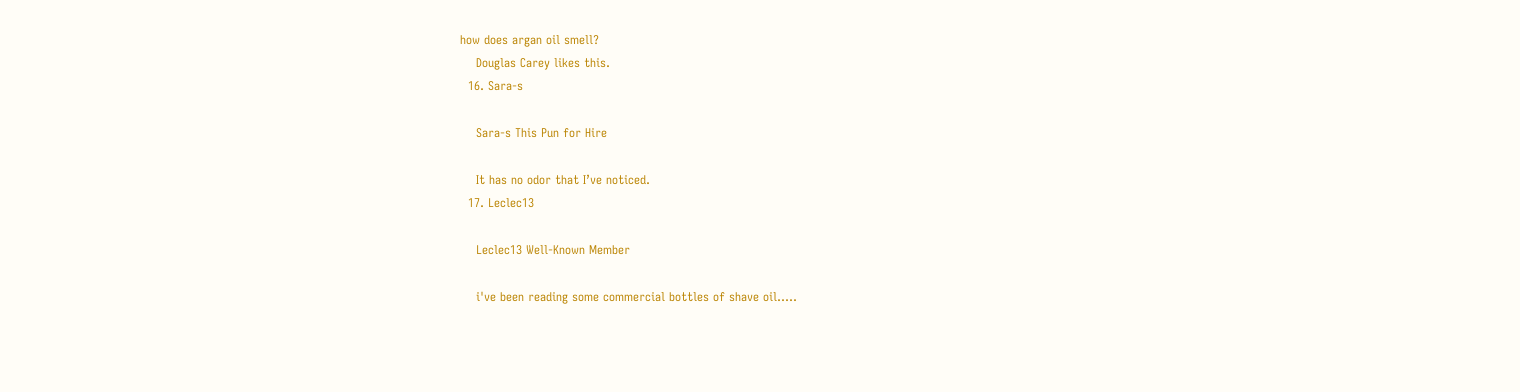how does argan oil smell?
    Douglas Carey likes this.
  16. Sara-s

    Sara-s This Pun for Hire

    It has no odor that I’ve noticed.
  17. Leclec13

    Leclec13 Well-Known Member

    i've been reading some commercial bottles of shave oil.....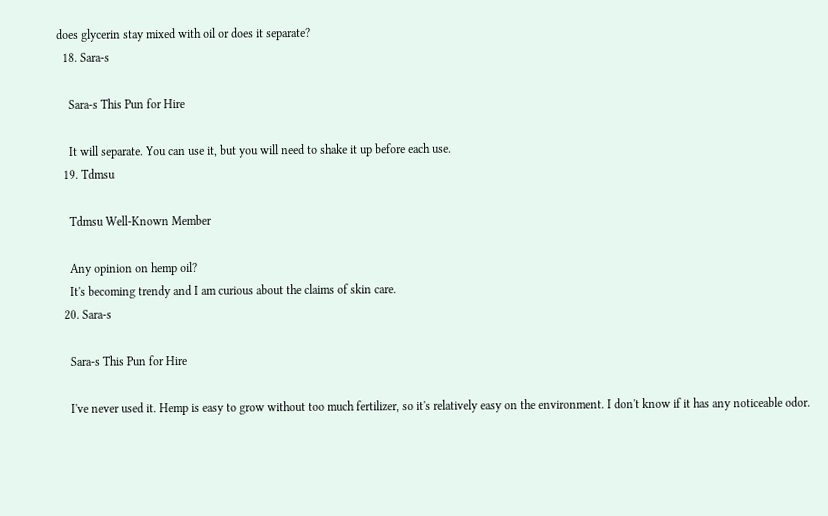does glycerin stay mixed with oil or does it separate?
  18. Sara-s

    Sara-s This Pun for Hire

    It will separate. You can use it, but you will need to shake it up before each use.
  19. Tdmsu

    Tdmsu Well-Known Member

    Any opinion on hemp oil?
    It's becoming trendy and I am curious about the claims of skin care.
  20. Sara-s

    Sara-s This Pun for Hire

    I've never used it. Hemp is easy to grow without too much fertilizer, so it's relatively easy on the environment. I don't know if it has any noticeable odor.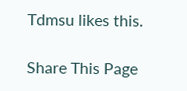Tdmsu likes this.

Share This Page